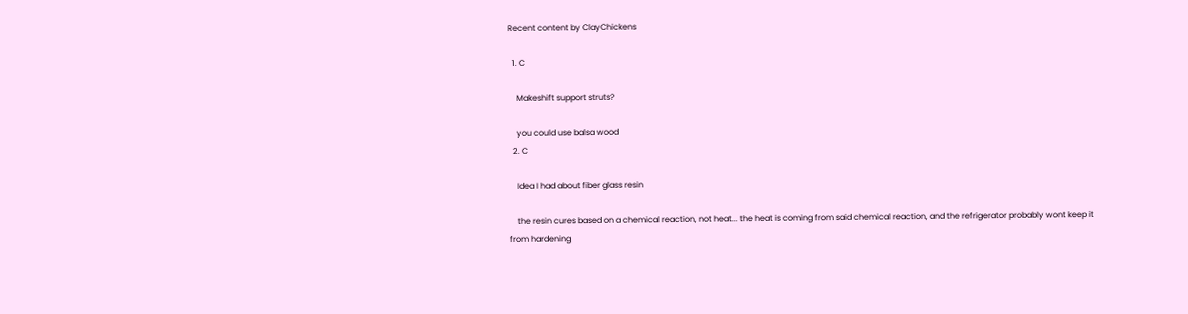Recent content by ClayChickens

  1. C

    Makeshift support struts?

    you could use balsa wood
  2. C

    Idea I had about fiber glass resin

    the resin cures based on a chemical reaction, not heat... the heat is coming from said chemical reaction, and the refrigerator probably wont keep it from hardening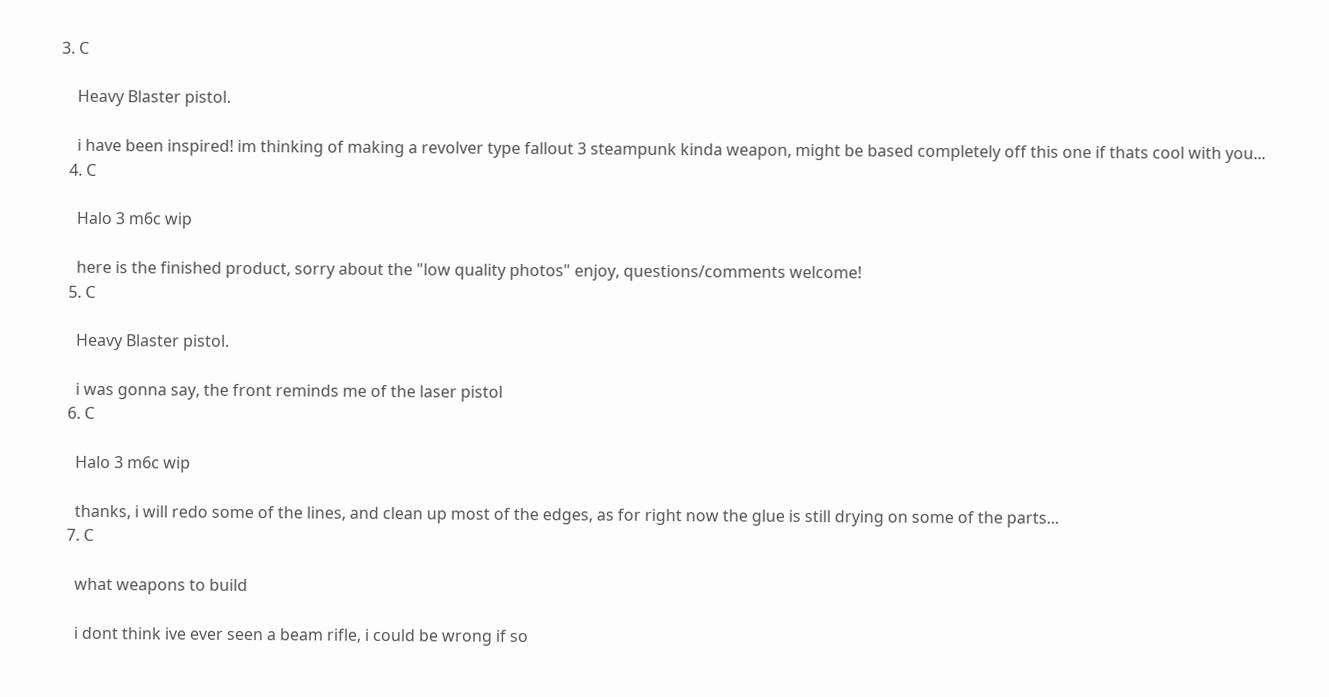3. C

    Heavy Blaster pistol.

    i have been inspired! im thinking of making a revolver type fallout 3 steampunk kinda weapon, might be based completely off this one if thats cool with you...
  4. C

    Halo 3 m6c wip

    here is the finished product, sorry about the "low quality photos" enjoy, questions/comments welcome!
  5. C

    Heavy Blaster pistol.

    i was gonna say, the front reminds me of the laser pistol
  6. C

    Halo 3 m6c wip

    thanks, i will redo some of the lines, and clean up most of the edges, as for right now the glue is still drying on some of the parts...
  7. C

    what weapons to build

    i dont think ive ever seen a beam rifle, i could be wrong if so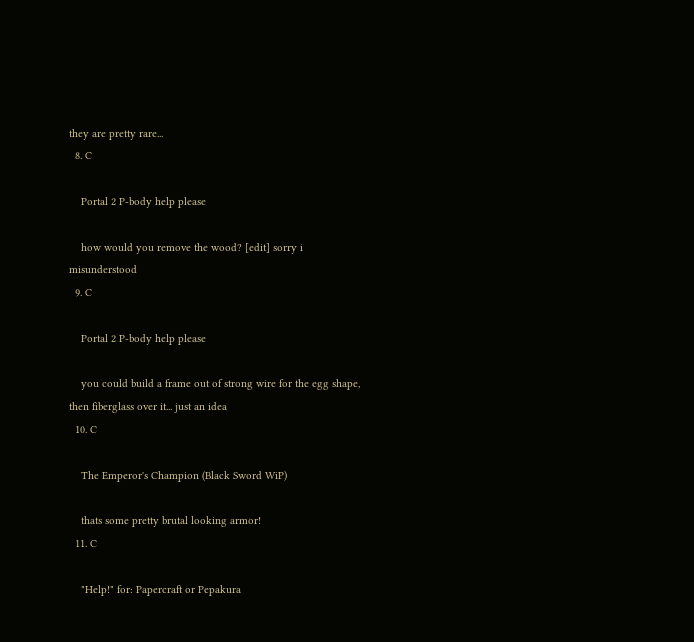they are pretty rare...
  8. C

    Portal 2 P-body help please

    how would you remove the wood? [edit] sorry i misunderstood
  9. C

    Portal 2 P-body help please

    you could build a frame out of strong wire for the egg shape, then fiberglass over it... just an idea
  10. C

    The Emperor's Champion (Black Sword WiP)

    thats some pretty brutal looking armor!
  11. C

    "Help!" for: Papercraft or Pepakura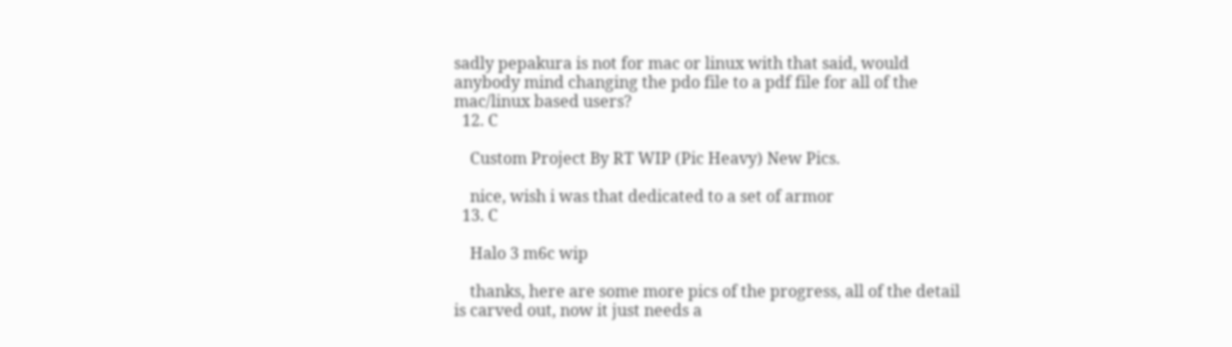sadly pepakura is not for mac or linux with that said, would anybody mind changing the pdo file to a pdf file for all of the mac/linux based users?
  12. C

    Custom Project By RT WIP (Pic Heavy) New Pics.

    nice, wish i was that dedicated to a set of armor
  13. C

    Halo 3 m6c wip

    thanks, here are some more pics of the progress, all of the detail is carved out, now it just needs a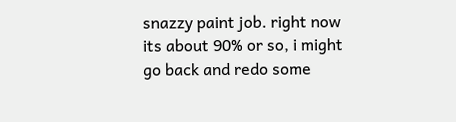snazzy paint job. right now its about 90% or so, i might go back and redo some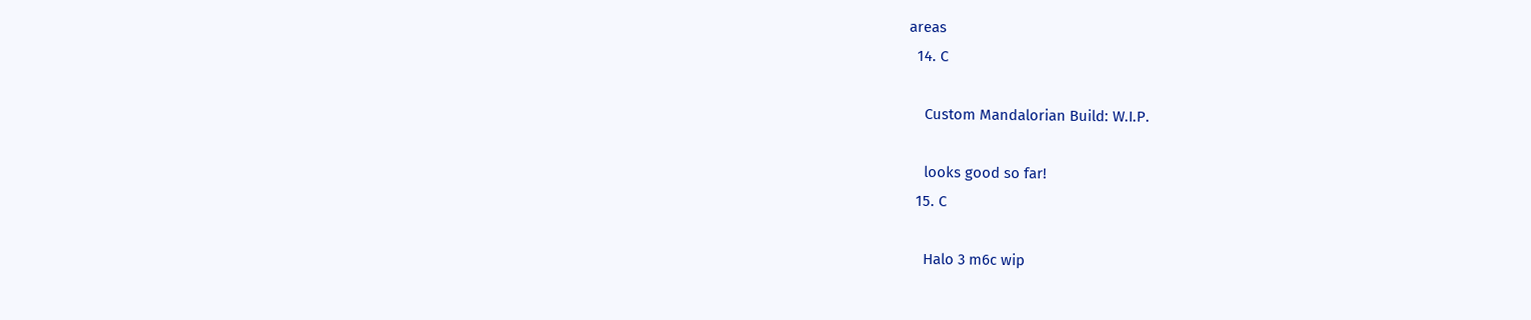areas
  14. C

    Custom Mandalorian Build: W.I.P.

    looks good so far!
  15. C

    Halo 3 m6c wip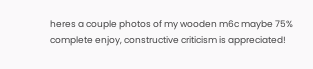heres a couple photos of my wooden m6c maybe 75% complete enjoy, constructive criticism is appreciated!